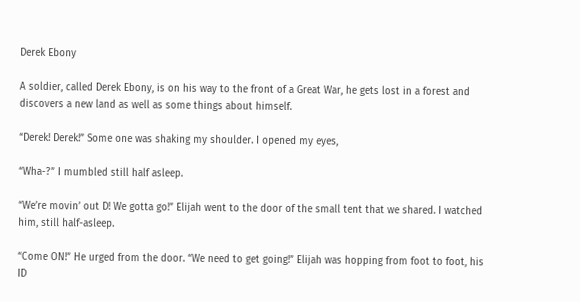Derek Ebony

A soldier, called Derek Ebony, is on his way to the front of a Great War, he gets lost in a forest and discovers a new land as well as some things about himself.

“Derek! Derek!” Some one was shaking my shoulder. I opened my eyes,

“Wha-?” I mumbled still half asleep.

“We’re movin’ out D! We gotta go!” Elijah went to the door of the small tent that we shared. I watched him, still half-asleep.

“Come ON!” He urged from the door. “We need to get going!” Elijah was hopping from foot to foot, his ID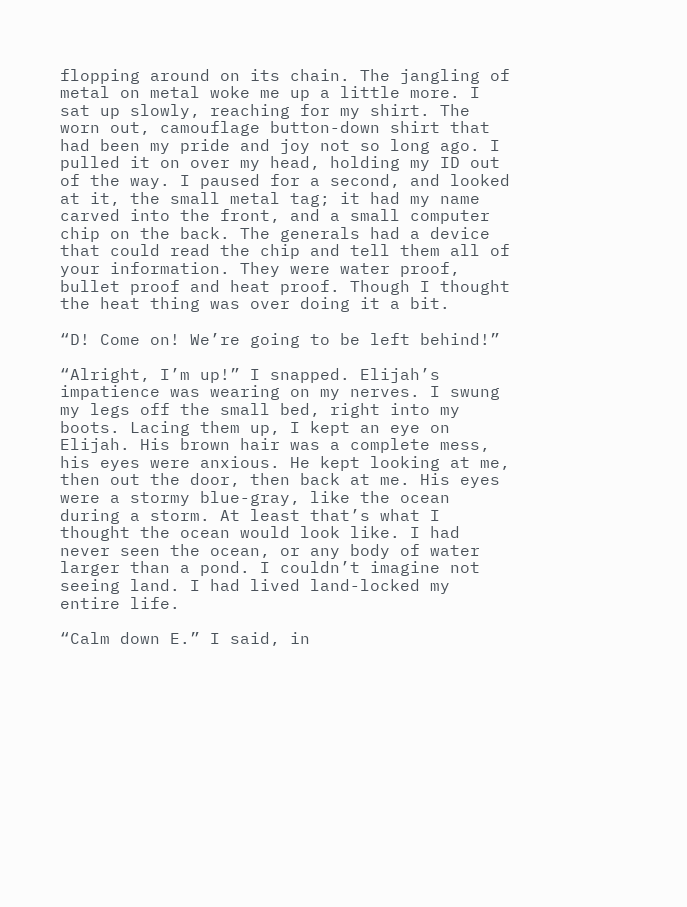flopping around on its chain. The jangling of metal on metal woke me up a little more. I sat up slowly, reaching for my shirt. The worn out, camouflage button-down shirt that had been my pride and joy not so long ago. I pulled it on over my head, holding my ID out of the way. I paused for a second, and looked at it, the small metal tag; it had my name carved into the front, and a small computer chip on the back. The generals had a device that could read the chip and tell them all of your information. They were water proof, bullet proof and heat proof. Though I thought the heat thing was over doing it a bit.

“D! Come on! We’re going to be left behind!”

“Alright, I’m up!” I snapped. Elijah’s impatience was wearing on my nerves. I swung my legs off the small bed, right into my boots. Lacing them up, I kept an eye on Elijah. His brown hair was a complete mess, his eyes were anxious. He kept looking at me, then out the door, then back at me. His eyes were a stormy blue-gray, like the ocean during a storm. At least that’s what I thought the ocean would look like. I had never seen the ocean, or any body of water larger than a pond. I couldn’t imagine not seeing land. I had lived land-locked my entire life.

“Calm down E.” I said, in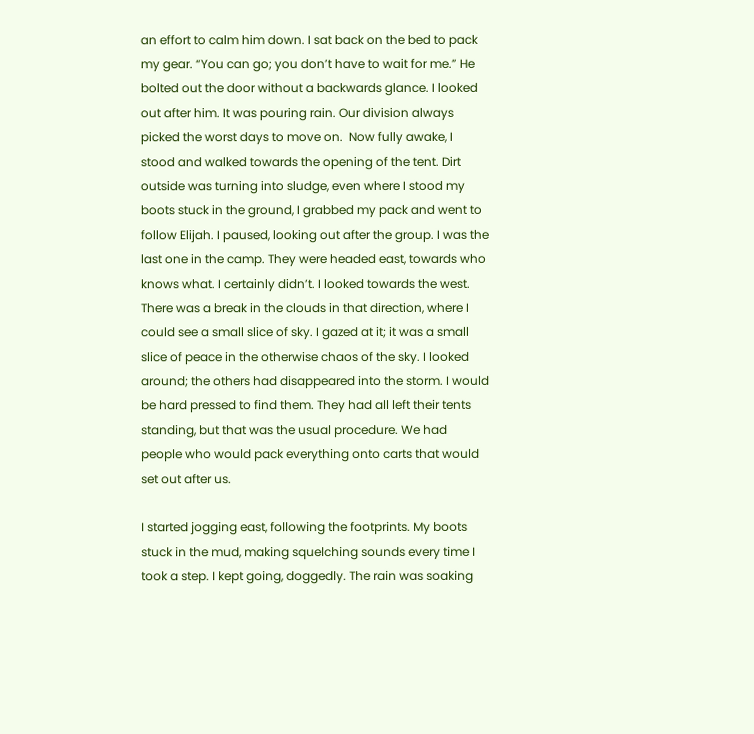an effort to calm him down. I sat back on the bed to pack my gear. “You can go; you don’t have to wait for me.” He bolted out the door without a backwards glance. I looked out after him. It was pouring rain. Our division always picked the worst days to move on.  Now fully awake, I stood and walked towards the opening of the tent. Dirt outside was turning into sludge, even where I stood my boots stuck in the ground, I grabbed my pack and went to follow Elijah. I paused, looking out after the group. I was the last one in the camp. They were headed east, towards who knows what. I certainly didn’t. I looked towards the west. There was a break in the clouds in that direction, where I could see a small slice of sky. I gazed at it; it was a small slice of peace in the otherwise chaos of the sky. I looked around; the others had disappeared into the storm. I would be hard pressed to find them. They had all left their tents standing, but that was the usual procedure. We had people who would pack everything onto carts that would set out after us.

I started jogging east, following the footprints. My boots stuck in the mud, making squelching sounds every time I took a step. I kept going, doggedly. The rain was soaking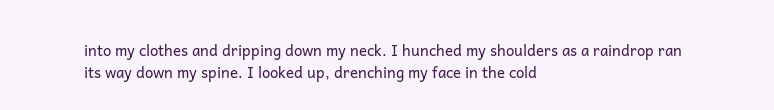into my clothes and dripping down my neck. I hunched my shoulders as a raindrop ran its way down my spine. I looked up, drenching my face in the cold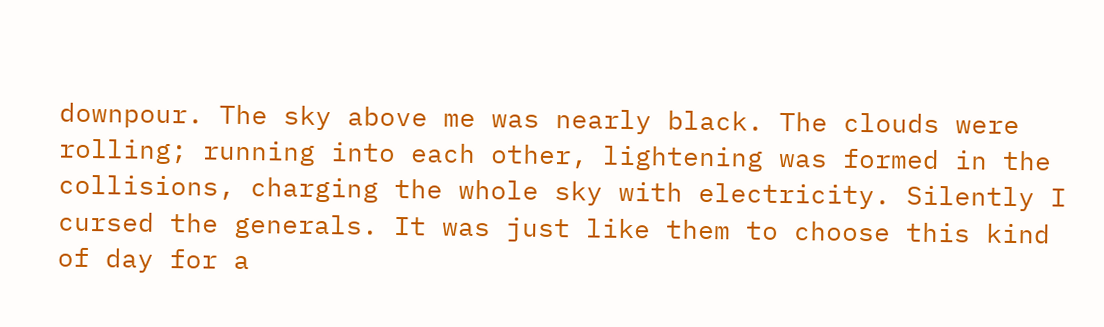downpour. The sky above me was nearly black. The clouds were rolling; running into each other, lightening was formed in the collisions, charging the whole sky with electricity. Silently I cursed the generals. It was just like them to choose this kind of day for a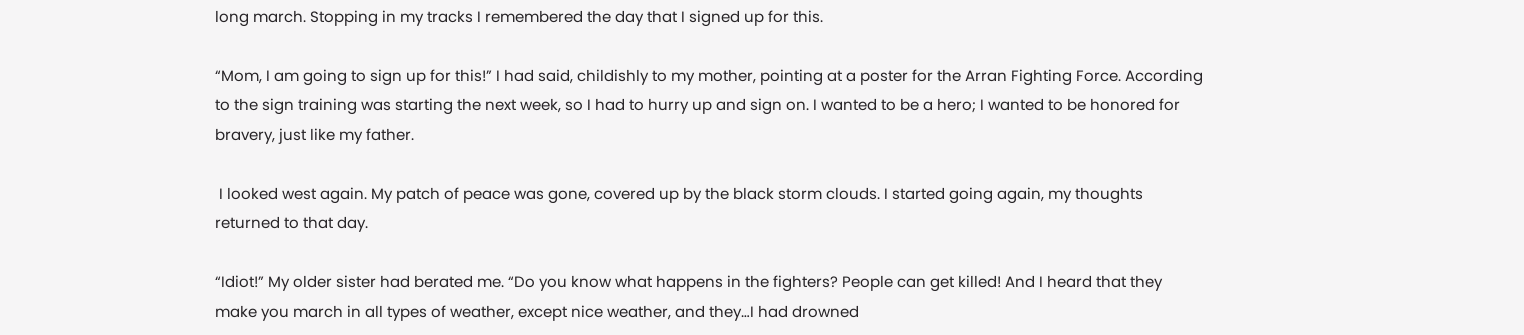long march. Stopping in my tracks I remembered the day that I signed up for this.

“Mom, I am going to sign up for this!” I had said, childishly to my mother, pointing at a poster for the Arran Fighting Force. According to the sign training was starting the next week, so I had to hurry up and sign on. I wanted to be a hero; I wanted to be honored for bravery, just like my father.

 I looked west again. My patch of peace was gone, covered up by the black storm clouds. I started going again, my thoughts returned to that day.

“Idiot!” My older sister had berated me. “Do you know what happens in the fighters? People can get killed! And I heard that they make you march in all types of weather, except nice weather, and they…I had drowned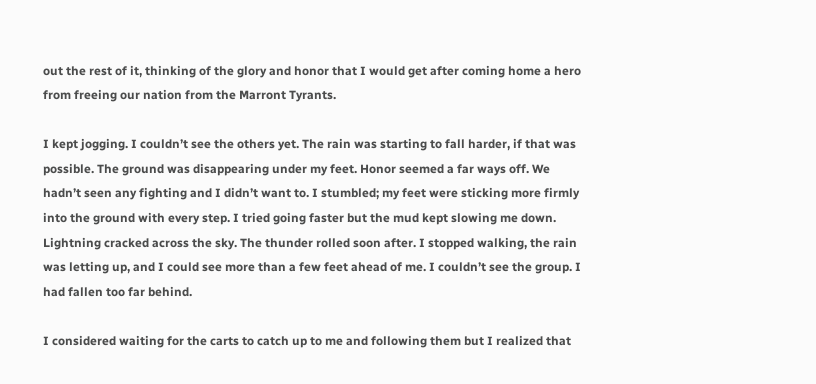out the rest of it, thinking of the glory and honor that I would get after coming home a hero from freeing our nation from the Marront Tyrants.

I kept jogging. I couldn’t see the others yet. The rain was starting to fall harder, if that was possible. The ground was disappearing under my feet. Honor seemed a far ways off. We hadn’t seen any fighting and I didn’t want to. I stumbled; my feet were sticking more firmly into the ground with every step. I tried going faster but the mud kept slowing me down. Lightning cracked across the sky. The thunder rolled soon after. I stopped walking, the rain was letting up, and I could see more than a few feet ahead of me. I couldn’t see the group. I had fallen too far behind.

I considered waiting for the carts to catch up to me and following them but I realized that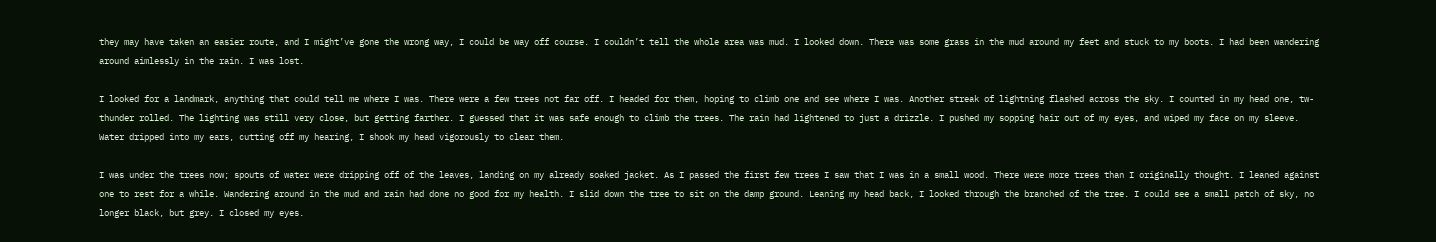they may have taken an easier route, and I might’ve gone the wrong way, I could be way off course. I couldn’t tell the whole area was mud. I looked down. There was some grass in the mud around my feet and stuck to my boots. I had been wandering around aimlessly in the rain. I was lost.

I looked for a landmark, anything that could tell me where I was. There were a few trees not far off. I headed for them, hoping to climb one and see where I was. Another streak of lightning flashed across the sky. I counted in my head one, tw- thunder rolled. The lighting was still very close, but getting farther. I guessed that it was safe enough to climb the trees. The rain had lightened to just a drizzle. I pushed my sopping hair out of my eyes, and wiped my face on my sleeve. Water dripped into my ears, cutting off my hearing, I shook my head vigorously to clear them.

I was under the trees now; spouts of water were dripping off of the leaves, landing on my already soaked jacket. As I passed the first few trees I saw that I was in a small wood. There were more trees than I originally thought. I leaned against one to rest for a while. Wandering around in the mud and rain had done no good for my health. I slid down the tree to sit on the damp ground. Leaning my head back, I looked through the branched of the tree. I could see a small patch of sky, no longer black, but grey. I closed my eyes.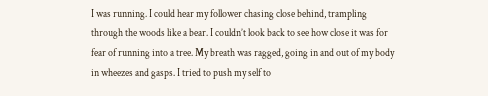I was running. I could hear my follower chasing close behind, trampling through the woods like a bear. I couldn’t look back to see how close it was for fear of running into a tree. My breath was ragged, going in and out of my body in wheezes and gasps. I tried to push my self to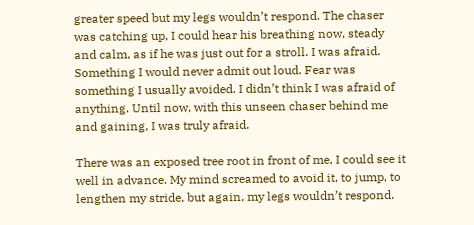greater speed but my legs wouldn’t respond. The chaser was catching up, I could hear his breathing now, steady and calm, as if he was just out for a stroll. I was afraid. Something I would never admit out loud. Fear was something I usually avoided. I didn’t think I was afraid of anything. Until now, with this unseen chaser behind me and gaining, I was truly afraid.

There was an exposed tree root in front of me, I could see it well in advance. My mind screamed to avoid it, to jump, to lengthen my stride, but again, my legs wouldn’t respond.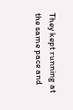They kept running at the same pace and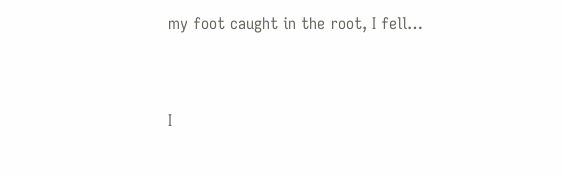my foot caught in the root, I fell…


I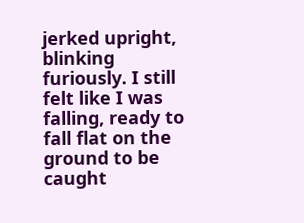jerked upright, blinking furiously. I still felt like I was falling, ready to fall flat on the ground to be caught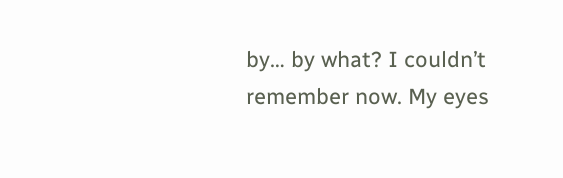by… by what? I couldn’t remember now. My eyes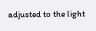adjusted to the light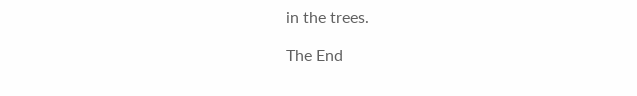in the trees.

The End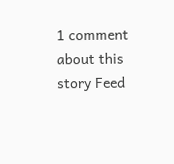1 comment about this story Feed